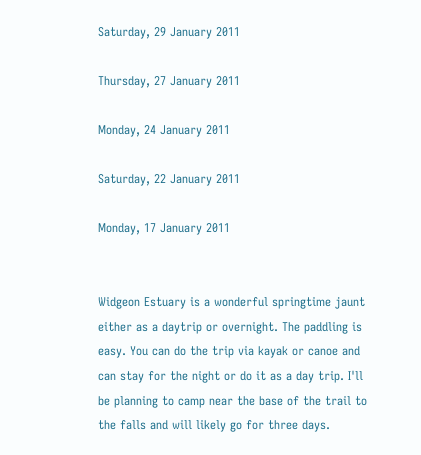Saturday, 29 January 2011

Thursday, 27 January 2011

Monday, 24 January 2011

Saturday, 22 January 2011

Monday, 17 January 2011


Widgeon Estuary is a wonderful springtime jaunt either as a daytrip or overnight. The paddling is easy. You can do the trip via kayak or canoe and can stay for the night or do it as a day trip. I'll be planning to camp near the base of the trail to the falls and will likely go for three days.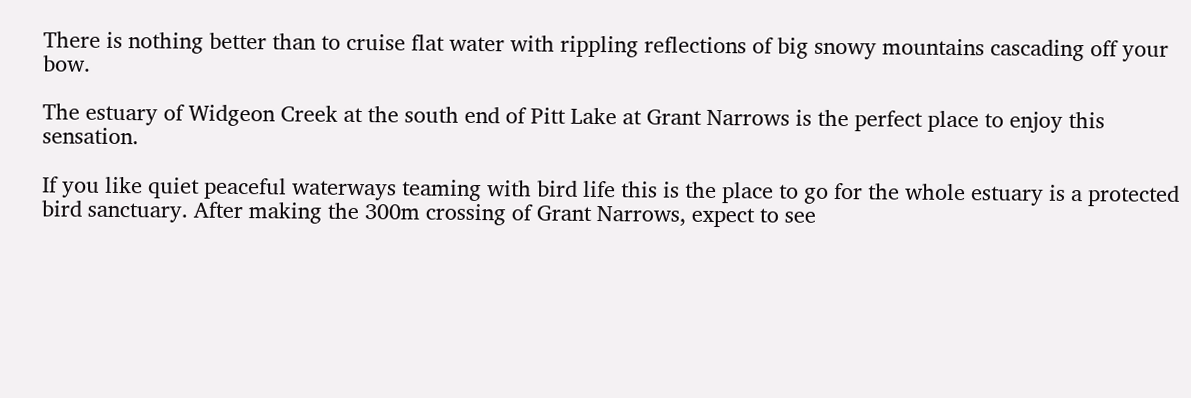There is nothing better than to cruise flat water with rippling reflections of big snowy mountains cascading off your bow.

The estuary of Widgeon Creek at the south end of Pitt Lake at Grant Narrows is the perfect place to enjoy this sensation.

If you like quiet peaceful waterways teaming with bird life this is the place to go for the whole estuary is a protected bird sanctuary. After making the 300m crossing of Grant Narrows, expect to see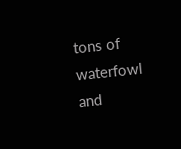tons of waterfowl and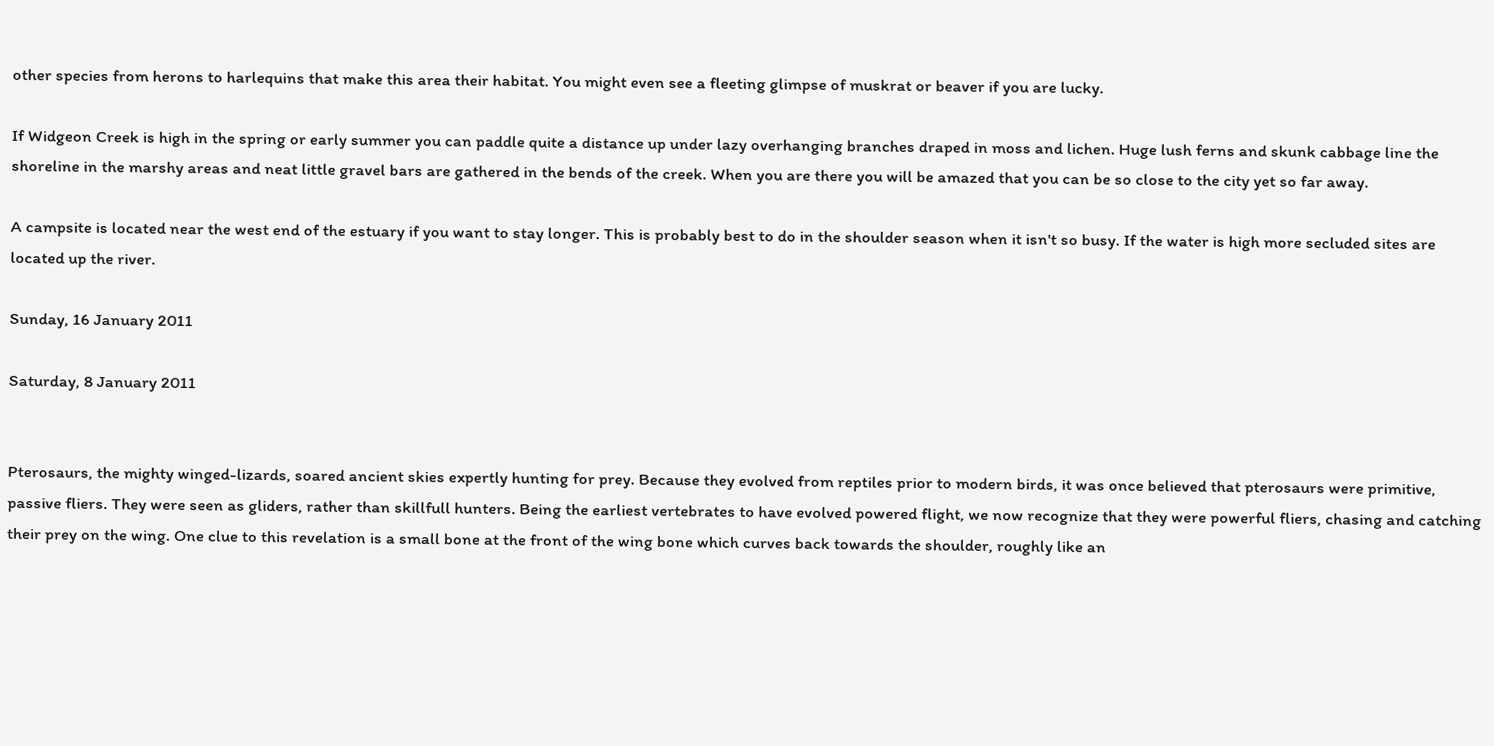other species from herons to harlequins that make this area their habitat. You might even see a fleeting glimpse of muskrat or beaver if you are lucky.

If Widgeon Creek is high in the spring or early summer you can paddle quite a distance up under lazy overhanging branches draped in moss and lichen. Huge lush ferns and skunk cabbage line the shoreline in the marshy areas and neat little gravel bars are gathered in the bends of the creek. When you are there you will be amazed that you can be so close to the city yet so far away.

A campsite is located near the west end of the estuary if you want to stay longer. This is probably best to do in the shoulder season when it isn't so busy. If the water is high more secluded sites are located up the river.

Sunday, 16 January 2011

Saturday, 8 January 2011


Pterosaurs, the mighty winged-lizards, soared ancient skies expertly hunting for prey. Because they evolved from reptiles prior to modern birds, it was once believed that pterosaurs were primitive, passive fliers. They were seen as gliders, rather than skillfull hunters. Being the earliest vertebrates to have evolved powered flight, we now recognize that they were powerful fliers, chasing and catching their prey on the wing. One clue to this revelation is a small bone at the front of the wing bone which curves back towards the shoulder, roughly like an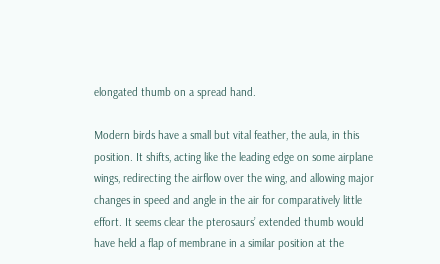elongated thumb on a spread hand.

Modern birds have a small but vital feather, the aula, in this position. It shifts, acting like the leading edge on some airplane wings, redirecting the airflow over the wing, and allowing major changes in speed and angle in the air for comparatively little effort. It seems clear the pterosaurs’ extended thumb would have held a flap of membrane in a similar position at the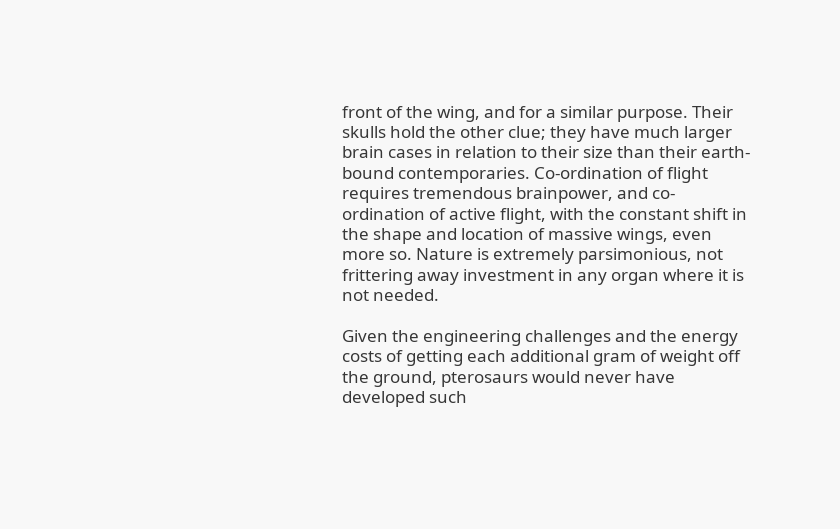front of the wing, and for a similar purpose. Their skulls hold the other clue; they have much larger brain cases in relation to their size than their earth-bound contemporaries. Co-ordination of flight requires tremendous brainpower, and co-ordination of active flight, with the constant shift in the shape and location of massive wings, even more so. Nature is extremely parsimonious, not frittering away investment in any organ where it is not needed.

Given the engineering challenges and the energy costs of getting each additional gram of weight off the ground, pterosaurs would never have developed such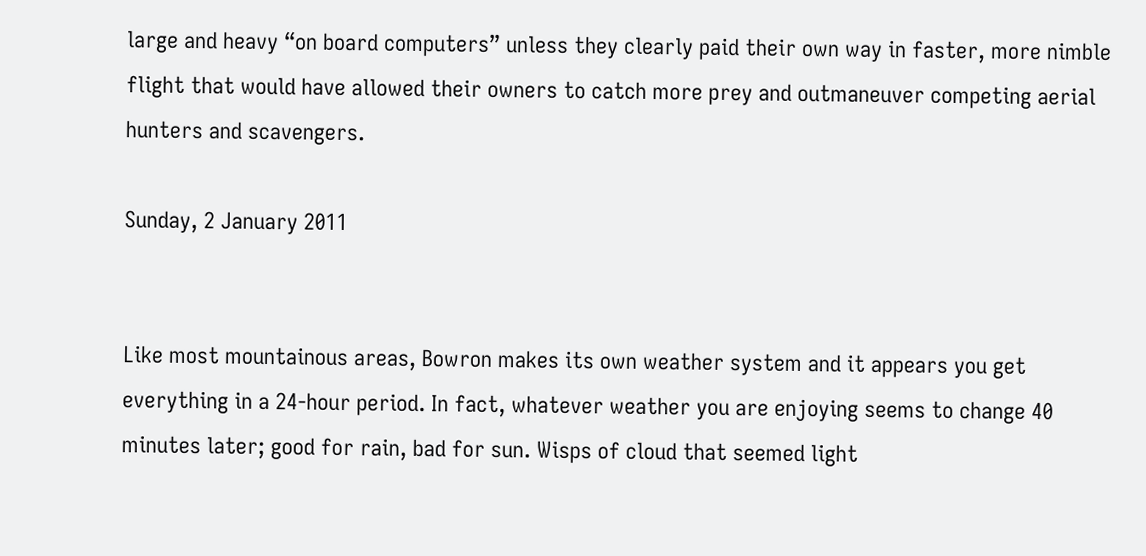large and heavy “on board computers” unless they clearly paid their own way in faster, more nimble flight that would have allowed their owners to catch more prey and outmaneuver competing aerial hunters and scavengers.

Sunday, 2 January 2011


Like most mountainous areas, Bowron makes its own weather system and it appears you get everything in a 24-hour period. In fact, whatever weather you are enjoying seems to change 40 minutes later; good for rain, bad for sun. Wisps of cloud that seemed light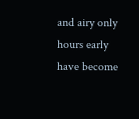and airy only hours early have become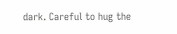dark. Careful to hug the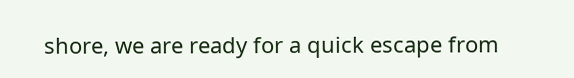shore, we are ready for a quick escape from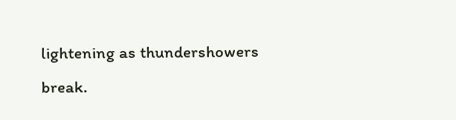lightening as thundershowers break.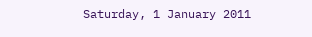Saturday, 1 January 2011